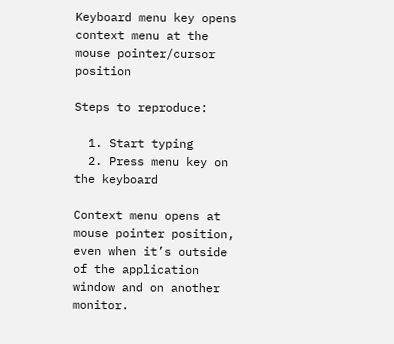Keyboard menu key opens context menu at the mouse pointer/cursor position

Steps to reproduce:

  1. Start typing
  2. Press menu key on the keyboard

Context menu opens at mouse pointer position, even when it’s outside of the application window and on another monitor.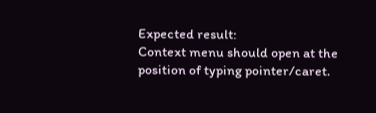Expected result:
Context menu should open at the position of typing pointer/caret.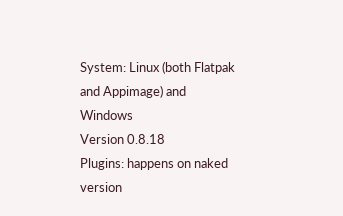System: Linux (both Flatpak and Appimage) and Windows
Version 0.8.18
Plugins: happens on naked version